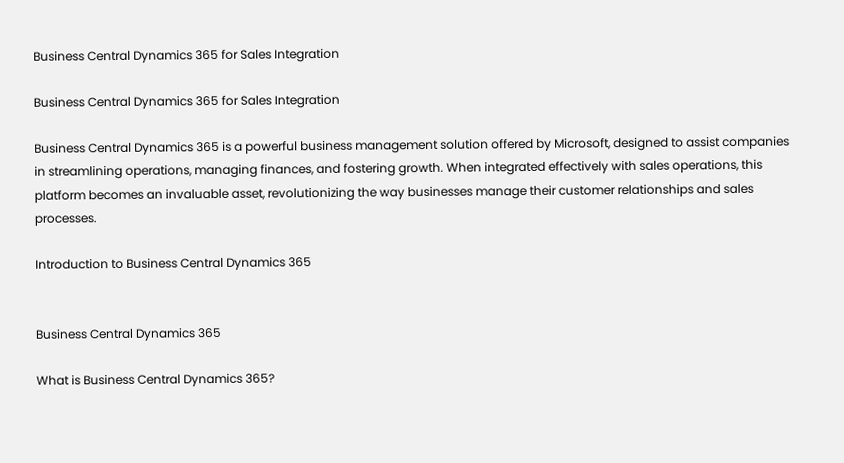Business Central Dynamics 365 for Sales Integration

Business Central Dynamics 365 for Sales Integration

Business Central Dynamics 365 is a powerful business management solution offered by Microsoft, designed to assist companies in streamlining operations, managing finances, and fostering growth. When integrated effectively with sales operations, this platform becomes an invaluable asset, revolutionizing the way businesses manage their customer relationships and sales processes.

Introduction to Business Central Dynamics 365


Business Central Dynamics 365

What is Business Central Dynamics 365?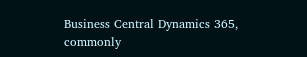Business Central Dynamics 365, commonly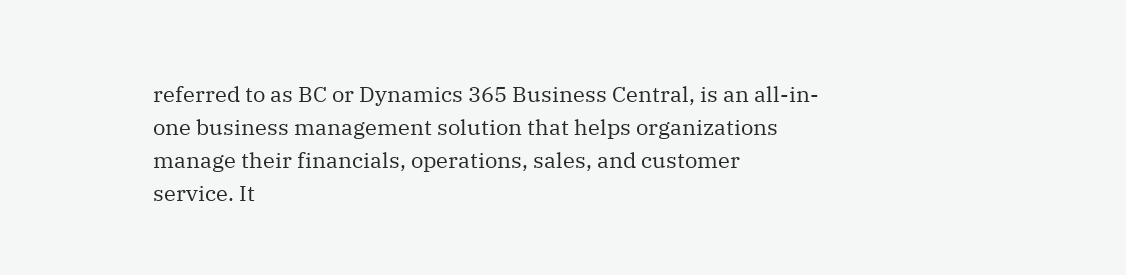referred to as BC or Dynamics 365 Business Central, is an all-in-one business management solution that helps organizations manage their financials, operations, sales, and customer service. It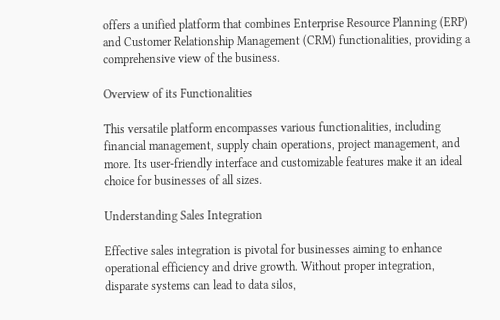offers a unified platform that combines Enterprise Resource Planning (ERP) and Customer Relationship Management (CRM) functionalities, providing a comprehensive view of the business.

Overview of its Functionalities

This versatile platform encompasses various functionalities, including financial management, supply chain operations, project management, and more. Its user-friendly interface and customizable features make it an ideal choice for businesses of all sizes.

Understanding Sales Integration

Effective sales integration is pivotal for businesses aiming to enhance operational efficiency and drive growth. Without proper integration, disparate systems can lead to data silos,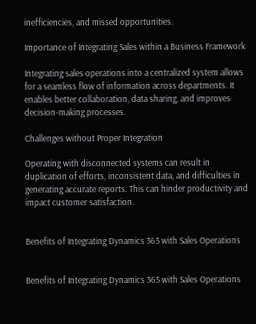inefficiencies, and missed opportunities.

Importance of Integrating Sales within a Business Framework

Integrating sales operations into a centralized system allows for a seamless flow of information across departments. It enables better collaboration, data sharing, and improves decision-making processes.

Challenges without Proper Integration

Operating with disconnected systems can result in duplication of efforts, inconsistent data, and difficulties in generating accurate reports. This can hinder productivity and impact customer satisfaction.


Benefits of Integrating Dynamics 365 with Sales Operations


Benefits of Integrating Dynamics 365 with Sales Operations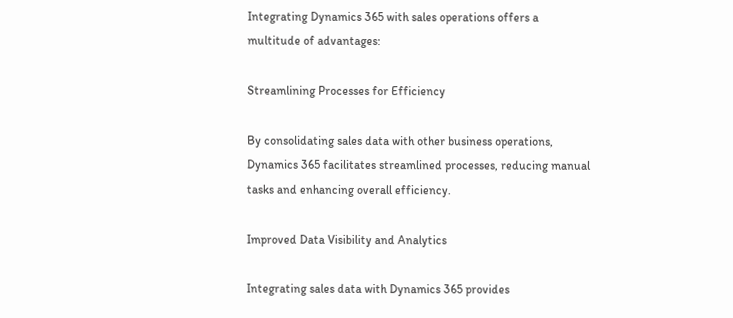Integrating Dynamics 365 with sales operations offers a multitude of advantages:

Streamlining Processes for Efficiency

By consolidating sales data with other business operations, Dynamics 365 facilitates streamlined processes, reducing manual tasks and enhancing overall efficiency.

Improved Data Visibility and Analytics

Integrating sales data with Dynamics 365 provides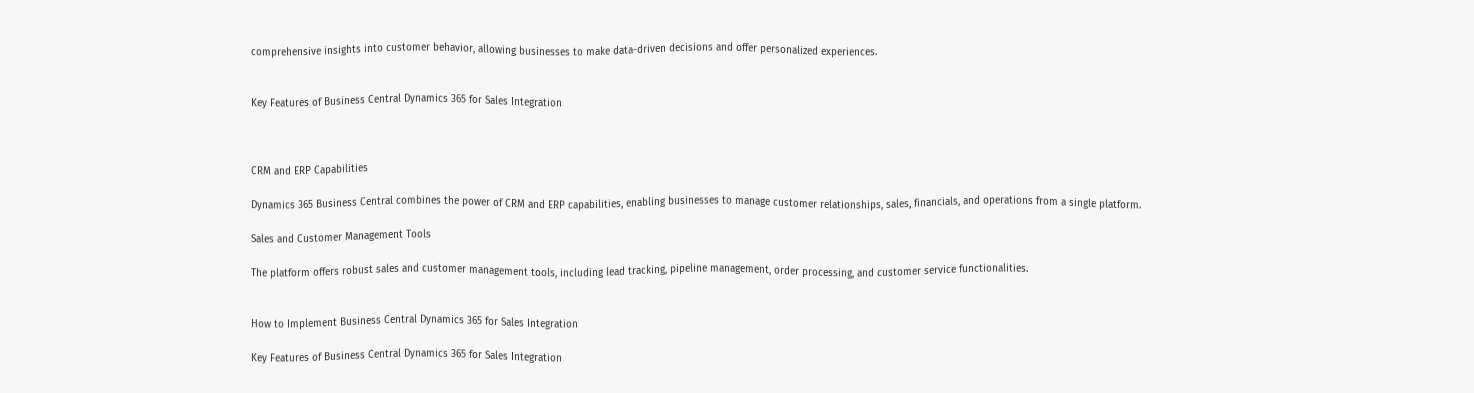comprehensive insights into customer behavior, allowing businesses to make data-driven decisions and offer personalized experiences.


Key Features of Business Central Dynamics 365 for Sales Integration



CRM and ERP Capabilities

Dynamics 365 Business Central combines the power of CRM and ERP capabilities, enabling businesses to manage customer relationships, sales, financials, and operations from a single platform.

Sales and Customer Management Tools

The platform offers robust sales and customer management tools, including lead tracking, pipeline management, order processing, and customer service functionalities.


How to Implement Business Central Dynamics 365 for Sales Integration

Key Features of Business Central Dynamics 365 for Sales Integration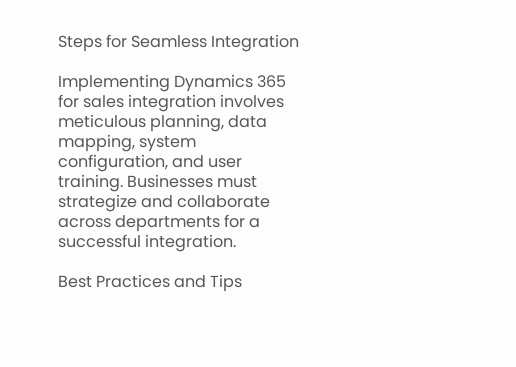Steps for Seamless Integration

Implementing Dynamics 365 for sales integration involves meticulous planning, data mapping, system configuration, and user training. Businesses must strategize and collaborate across departments for a successful integration.

Best Practices and Tips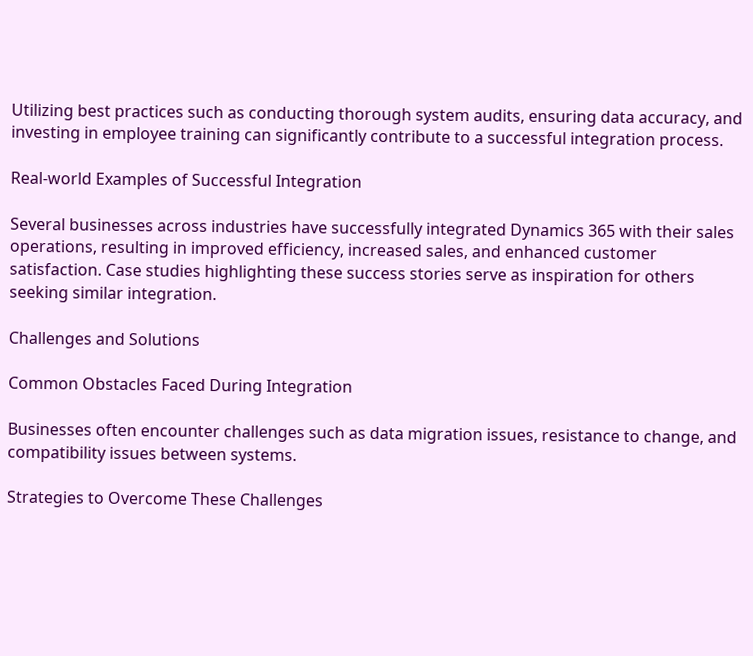Utilizing best practices such as conducting thorough system audits, ensuring data accuracy, and investing in employee training can significantly contribute to a successful integration process.

Real-world Examples of Successful Integration

Several businesses across industries have successfully integrated Dynamics 365 with their sales operations, resulting in improved efficiency, increased sales, and enhanced customer satisfaction. Case studies highlighting these success stories serve as inspiration for others seeking similar integration.

Challenges and Solutions

Common Obstacles Faced During Integration

Businesses often encounter challenges such as data migration issues, resistance to change, and compatibility issues between systems.

Strategies to Overcome These Challenges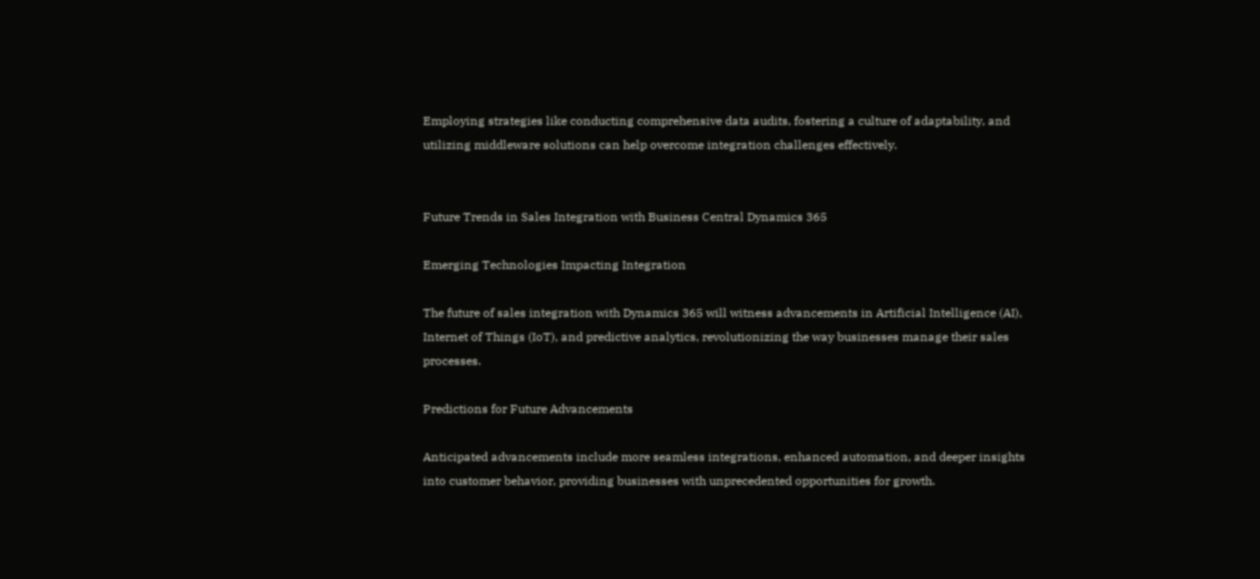Employing strategies like conducting comprehensive data audits, fostering a culture of adaptability, and utilizing middleware solutions can help overcome integration challenges effectively.


Future Trends in Sales Integration with Business Central Dynamics 365

Emerging Technologies Impacting Integration

The future of sales integration with Dynamics 365 will witness advancements in Artificial Intelligence (AI), Internet of Things (IoT), and predictive analytics, revolutionizing the way businesses manage their sales processes.

Predictions for Future Advancements

Anticipated advancements include more seamless integrations, enhanced automation, and deeper insights into customer behavior, providing businesses with unprecedented opportunities for growth.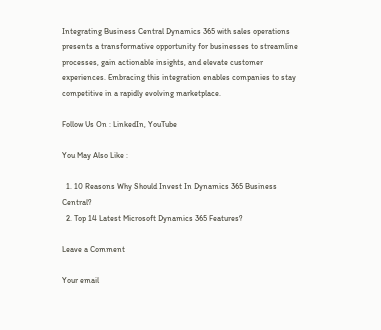Integrating Business Central Dynamics 365 with sales operations presents a transformative opportunity for businesses to streamline processes, gain actionable insights, and elevate customer experiences. Embracing this integration enables companies to stay competitive in a rapidly evolving marketplace.

Follow Us On : LinkedIn, YouTube

You May Also Like :

  1. 10 Reasons Why Should Invest In Dynamics 365 Business Central?
  2. Top 14 Latest Microsoft Dynamics 365 Features?

Leave a Comment

Your email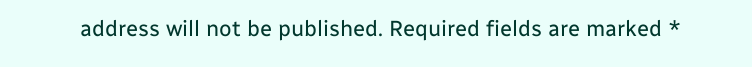address will not be published. Required fields are marked *